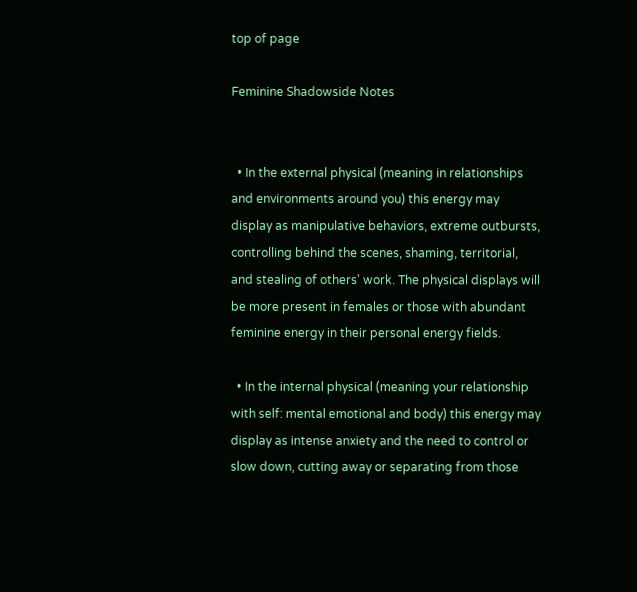top of page

Feminine Shadowside Notes


  • In the external physical (meaning in relationships and environments around you) this energy may display as manipulative behaviors, extreme outbursts, controlling behind the scenes, shaming, territorial, and stealing of others' work. The physical displays will be more present in females or those with abundant feminine energy in their personal energy fields.

  • In the internal physical (meaning your relationship with self: mental emotional and body) this energy may display as intense anxiety and the need to control or slow down, cutting away or separating from those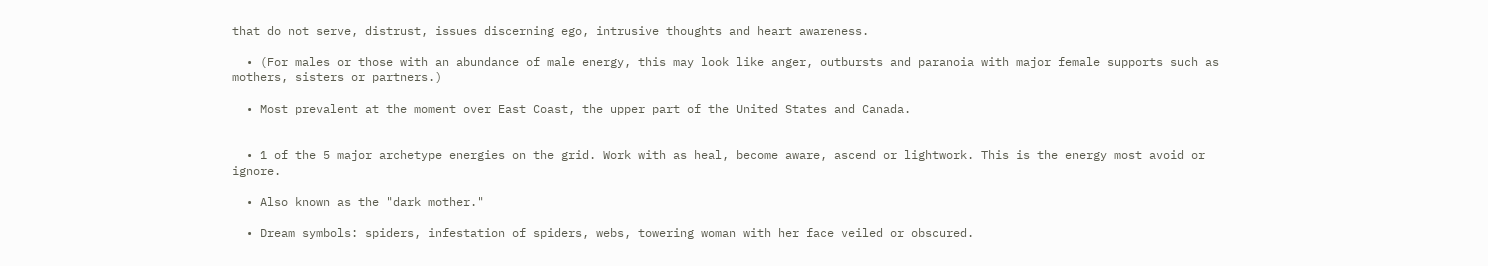that do not serve, distrust, issues discerning ego, intrusive thoughts and heart awareness.

  • (For males or those with an abundance of male energy, this may look like anger, outbursts and paranoia with major female supports such as mothers, sisters or partners.)

  • Most prevalent at the moment over East Coast, the upper part of the United States and Canada.


  • 1 of the 5 major archetype energies on the grid. Work with as heal, become aware, ascend or lightwork. This is the energy most avoid or ignore.

  • Also known as the "dark mother."

  • Dream symbols: spiders, infestation of spiders, webs, towering woman with her face veiled or obscured.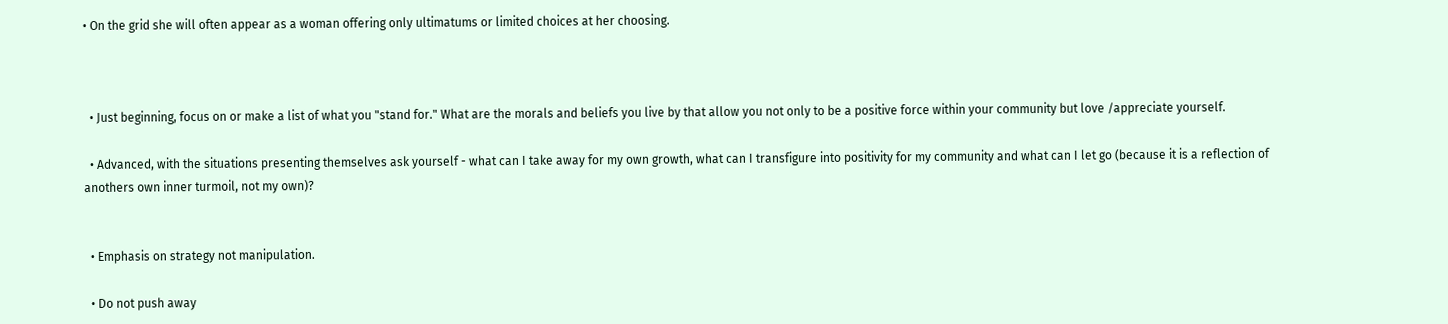• On the grid she will often appear as a woman offering only ultimatums or limited choices at her choosing.



  • Just beginning, focus on or make a list of what you "stand for." What are the morals and beliefs you live by that allow you not only to be a positive force within your community but love /appreciate yourself.

  • Advanced, with the situations presenting themselves ask yourself - what can I take away for my own growth, what can I transfigure into positivity for my community and what can I let go (because it is a reflection of anothers own inner turmoil, not my own)?


  • Emphasis on strategy not manipulation.

  • Do not push away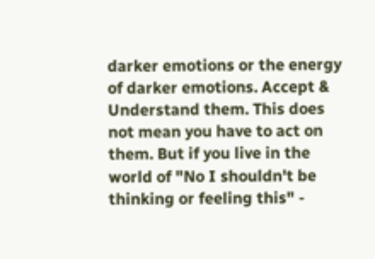darker emotions or the energy of darker emotions. Accept & Understand them. This does not mean you have to act on them. But if you live in the world of "No I shouldn't be thinking or feeling this" -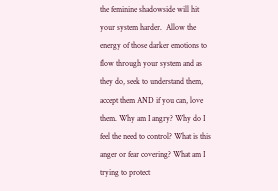the feminine shadowside will hit your system harder.  Allow the energy of those darker emotions to flow through your system and as they do, seek to understand them, accept them AND if you can, love them. Why am I angry? Why do I feel the need to control? What is this anger or fear covering? What am I trying to protect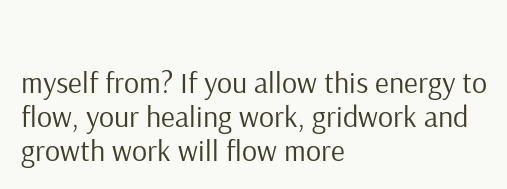myself from? If you allow this energy to flow, your healing work, gridwork and growth work will flow more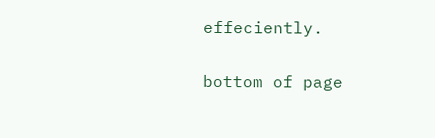effeciently.

bottom of page